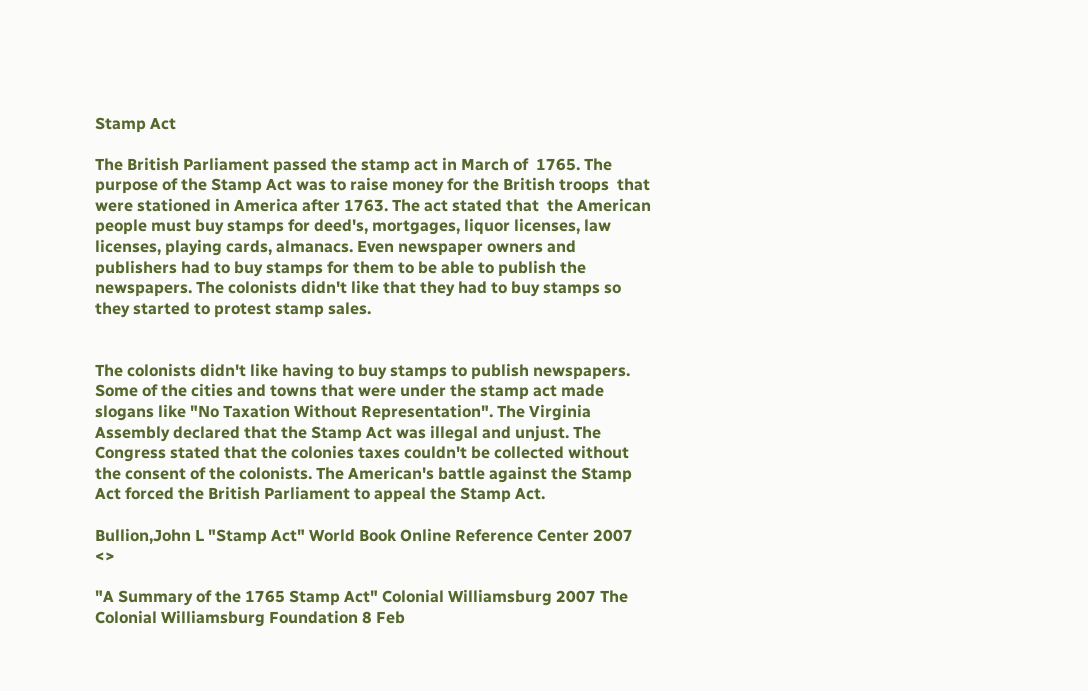Stamp Act

The British Parliament passed the stamp act in March of  1765. The purpose of the Stamp Act was to raise money for the British troops  that were stationed in America after 1763. The act stated that  the American people must buy stamps for deed's, mortgages, liquor licenses, law licenses, playing cards, almanacs. Even newspaper owners and publishers had to buy stamps for them to be able to publish the newspapers. The colonists didn't like that they had to buy stamps so they started to protest stamp sales.


The colonists didn't like having to buy stamps to publish newspapers. Some of the cities and towns that were under the stamp act made slogans like "No Taxation Without Representation". The Virginia Assembly declared that the Stamp Act was illegal and unjust. The Congress stated that the colonies taxes couldn't be collected without the consent of the colonists. The American's battle against the Stamp Act forced the British Parliament to appeal the Stamp Act.

Bullion,John L "Stamp Act" World Book Online Reference Center 2007 <>

"A Summary of the 1765 Stamp Act" Colonial Williamsburg 2007 The Colonial Williamsburg Foundation 8 Feb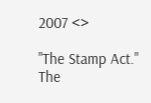2007 <>

"The Stamp Act." The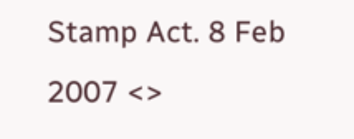Stamp Act. 8 Feb 2007 <>